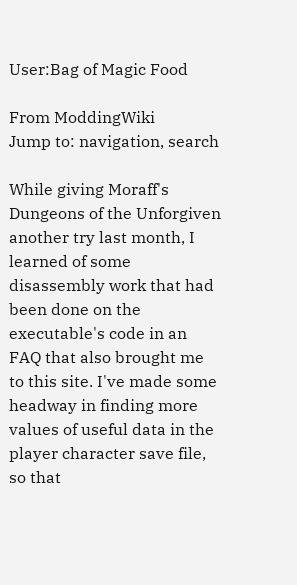User:Bag of Magic Food

From ModdingWiki
Jump to: navigation, search

While giving Moraff's Dungeons of the Unforgiven another try last month, I learned of some disassembly work that had been done on the executable's code in an FAQ that also brought me to this site. I've made some headway in finding more values of useful data in the player character save file, so that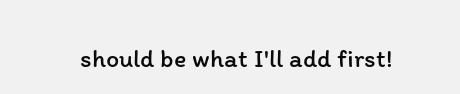should be what I'll add first!